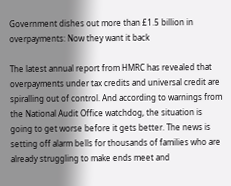Government dishes out more than £1.5 billion in overpayments: Now they want it back

The latest annual report from HMRC has revealed that overpayments under tax credits and universal credit are spiralling out of control. And according to warnings from the National Audit Office watchdog, the situation is going to get worse before it gets better. The news is setting off alarm bells for thousands of families who are already struggling to make ends meet and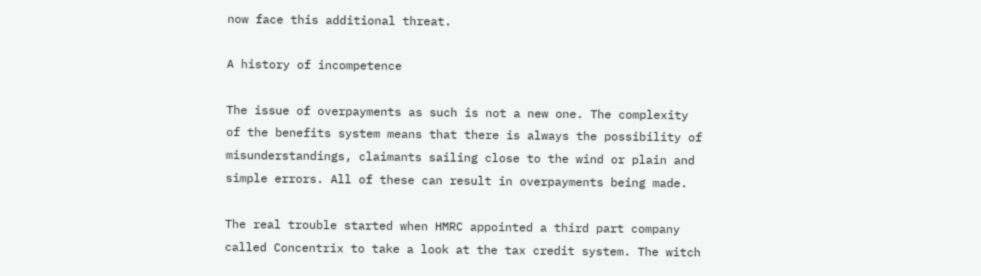now face this additional threat.

A history of incompetence

The issue of overpayments as such is not a new one. The complexity of the benefits system means that there is always the possibility of misunderstandings, claimants sailing close to the wind or plain and simple errors. All of these can result in overpayments being made.

The real trouble started when HMRC appointed a third part company called Concentrix to take a look at the tax credit system. The witch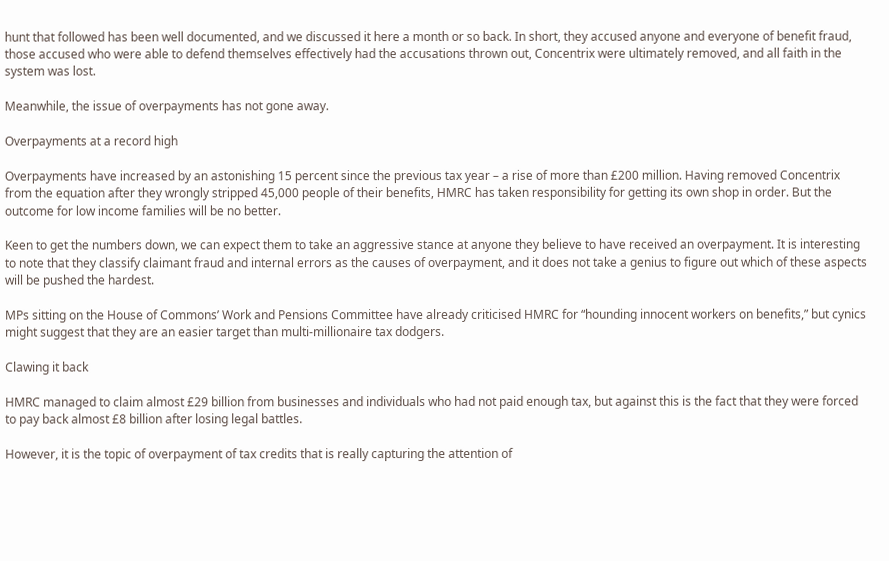hunt that followed has been well documented, and we discussed it here a month or so back. In short, they accused anyone and everyone of benefit fraud, those accused who were able to defend themselves effectively had the accusations thrown out, Concentrix were ultimately removed, and all faith in the system was lost.

Meanwhile, the issue of overpayments has not gone away.

Overpayments at a record high

Overpayments have increased by an astonishing 15 percent since the previous tax year – a rise of more than £200 million. Having removed Concentrix from the equation after they wrongly stripped 45,000 people of their benefits, HMRC has taken responsibility for getting its own shop in order. But the outcome for low income families will be no better.

Keen to get the numbers down, we can expect them to take an aggressive stance at anyone they believe to have received an overpayment. It is interesting to note that they classify claimant fraud and internal errors as the causes of overpayment, and it does not take a genius to figure out which of these aspects will be pushed the hardest.

MPs sitting on the House of Commons’ Work and Pensions Committee have already criticised HMRC for “hounding innocent workers on benefits,” but cynics might suggest that they are an easier target than multi-millionaire tax dodgers.

Clawing it back

HMRC managed to claim almost £29 billion from businesses and individuals who had not paid enough tax, but against this is the fact that they were forced to pay back almost £8 billion after losing legal battles.

However, it is the topic of overpayment of tax credits that is really capturing the attention of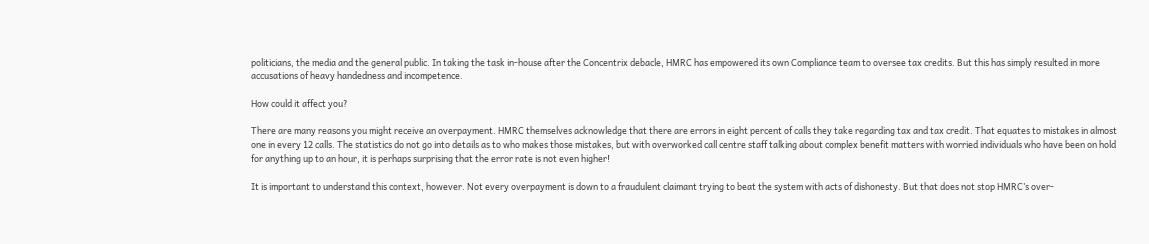politicians, the media and the general public. In taking the task in-house after the Concentrix debacle, HMRC has empowered its own Compliance team to oversee tax credits. But this has simply resulted in more accusations of heavy handedness and incompetence.

How could it affect you?

There are many reasons you might receive an overpayment. HMRC themselves acknowledge that there are errors in eight percent of calls they take regarding tax and tax credit. That equates to mistakes in almost one in every 12 calls. The statistics do not go into details as to who makes those mistakes, but with overworked call centre staff talking about complex benefit matters with worried individuals who have been on hold for anything up to an hour, it is perhaps surprising that the error rate is not even higher!

It is important to understand this context, however. Not every overpayment is down to a fraudulent claimant trying to beat the system with acts of dishonesty. But that does not stop HMRC’s over-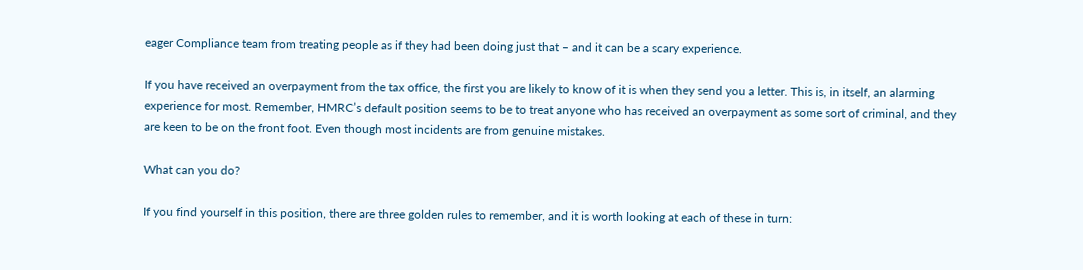eager Compliance team from treating people as if they had been doing just that – and it can be a scary experience.

If you have received an overpayment from the tax office, the first you are likely to know of it is when they send you a letter. This is, in itself, an alarming experience for most. Remember, HMRC’s default position seems to be to treat anyone who has received an overpayment as some sort of criminal, and they are keen to be on the front foot. Even though most incidents are from genuine mistakes.

What can you do?

If you find yourself in this position, there are three golden rules to remember, and it is worth looking at each of these in turn: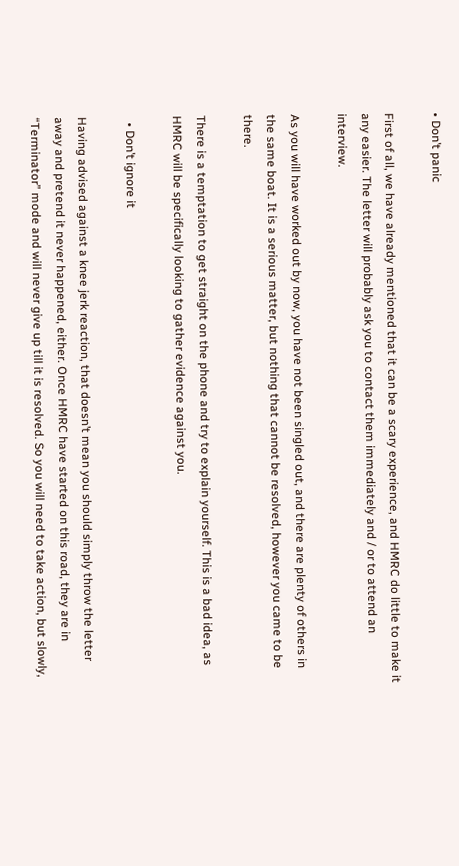• Don’t panic

First of all, we have already mentioned that it can be a scary experience, and HMRC do little to make it any easier. The letter will probably ask you to contact them immediately and / or to attend an interview.

As you will have worked out by now, you have not been singled out, and there are plenty of others in the same boat. It is a serious matter, but nothing that cannot be resolved, however you came to be there.

There is a temptation to get straight on the phone and try to explain yourself. This is a bad idea, as HMRC will be specifically looking to gather evidence against you.

  • Don’t ignore it

Having advised against a knee jerk reaction, that doesn’t mean you should simply throw the letter away and pretend it never happened, either. Once HMRC have started on this road, they are in “Terminator” mode and will never give up till it is resolved. So you will need to take action, but slowly,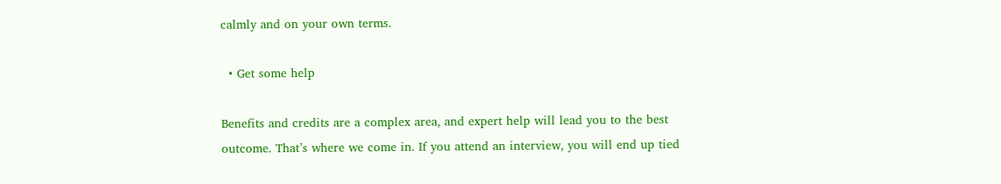calmly and on your own terms.

  • Get some help

Benefits and credits are a complex area, and expert help will lead you to the best outcome. That’s where we come in. If you attend an interview, you will end up tied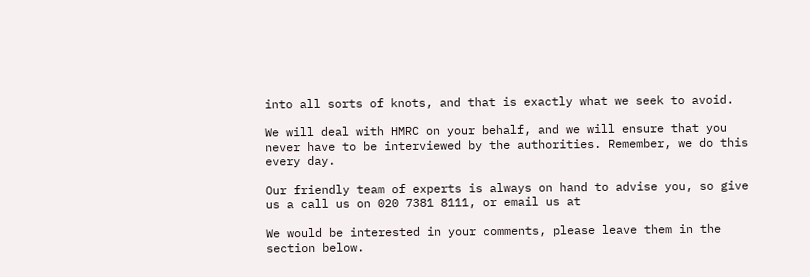into all sorts of knots, and that is exactly what we seek to avoid.

We will deal with HMRC on your behalf, and we will ensure that you never have to be interviewed by the authorities. Remember, we do this every day.

Our friendly team of experts is always on hand to advise you, so give us a call us on 020 7381 8111, or email us at

We would be interested in your comments, please leave them in the section below.